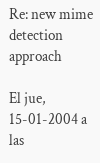Re: new mime detection approach

El jue, 15-01-2004 a las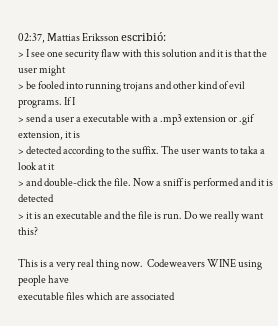02:37, Mattias Eriksson escribió:
> I see one security flaw with this solution and it is that the user might
> be fooled into running trojans and other kind of evil programs. If I
> send a user a executable with a .mp3 extension or .gif extension, it is
> detected according to the suffix. The user wants to taka a look at it
> and double-click the file. Now a sniff is performed and it is detected
> it is an executable and the file is run. Do we really want this?

This is a very real thing now.  Codeweavers WINE using people have
executable files which are associated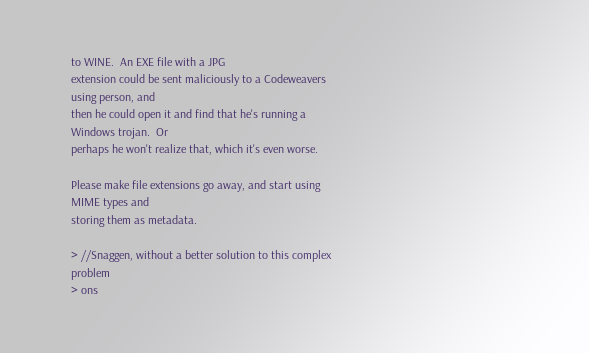to WINE.  An EXE file with a JPG
extension could be sent maliciously to a Codeweavers using person, and
then he could open it and find that he's running a Windows trojan.  Or
perhaps he won't realize that, which it's even worse.

Please make file extensions go away, and start using MIME types and
storing them as metadata.

> //Snaggen, without a better solution to this complex problem
> ons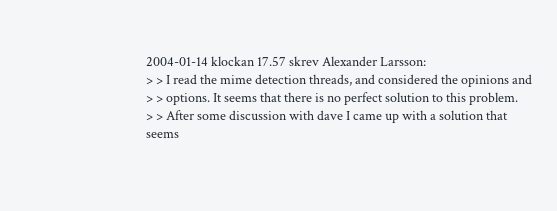2004-01-14 klockan 17.57 skrev Alexander Larsson:
> > I read the mime detection threads, and considered the opinions and
> > options. It seems that there is no perfect solution to this problem.
> > After some discussion with dave I came up with a solution that seems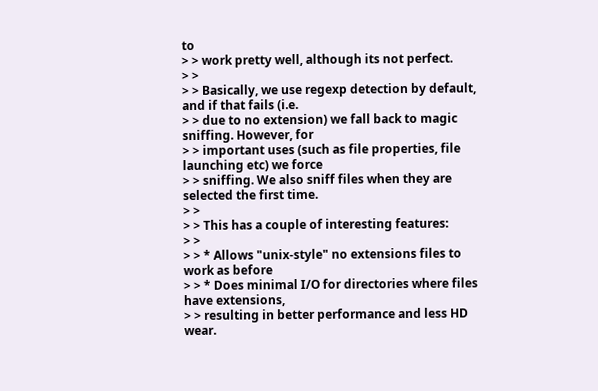to
> > work pretty well, although its not perfect.
> >
> > Basically, we use regexp detection by default, and if that fails (i.e.
> > due to no extension) we fall back to magic sniffing. However, for
> > important uses (such as file properties, file launching etc) we force
> > sniffing. We also sniff files when they are selected the first time.
> >
> > This has a couple of interesting features:
> >
> > * Allows "unix-style" no extensions files to work as before
> > * Does minimal I/O for directories where files have extensions,
> > resulting in better performance and less HD wear.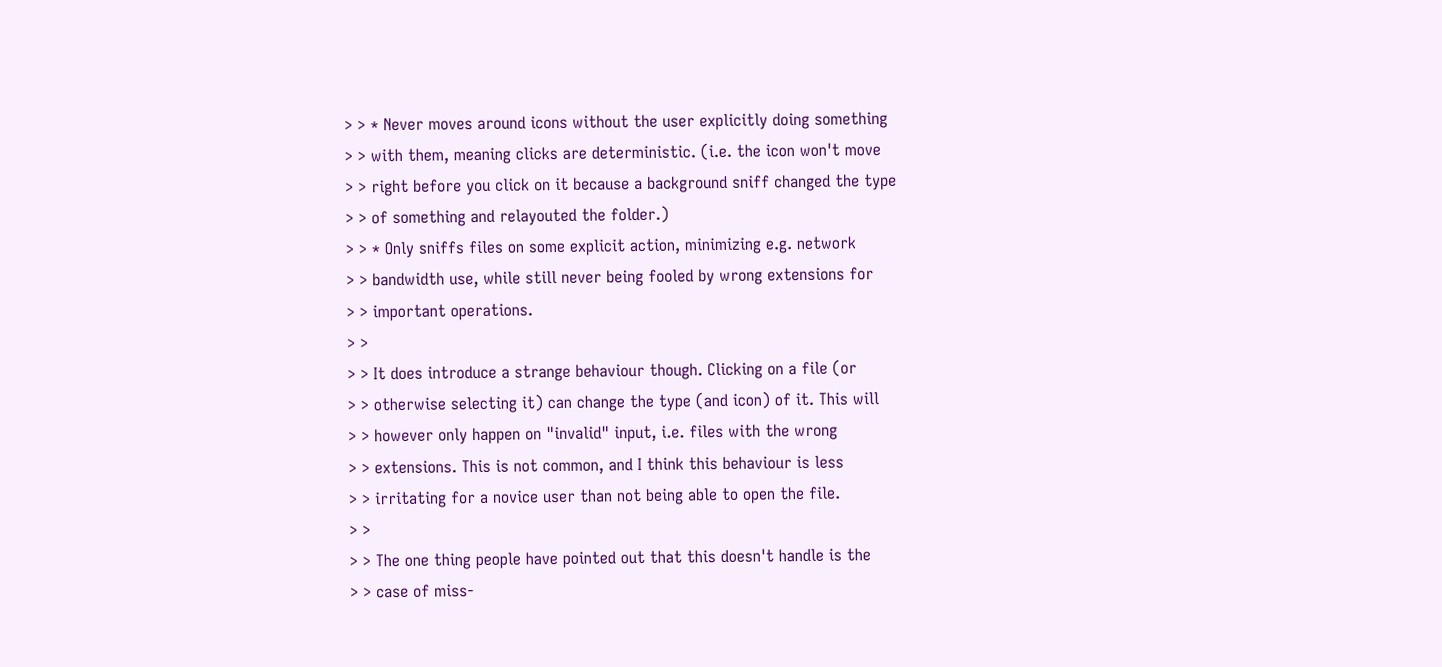> > * Never moves around icons without the user explicitly doing something
> > with them, meaning clicks are deterministic. (i.e. the icon won't move
> > right before you click on it because a background sniff changed the type
> > of something and relayouted the folder.)
> > * Only sniffs files on some explicit action, minimizing e.g. network
> > bandwidth use, while still never being fooled by wrong extensions for
> > important operations.
> >
> > It does introduce a strange behaviour though. Clicking on a file (or
> > otherwise selecting it) can change the type (and icon) of it. This will
> > however only happen on "invalid" input, i.e. files with the wrong
> > extensions. This is not common, and I think this behaviour is less
> > irritating for a novice user than not being able to open the file.
> >
> > The one thing people have pointed out that this doesn't handle is the
> > case of miss-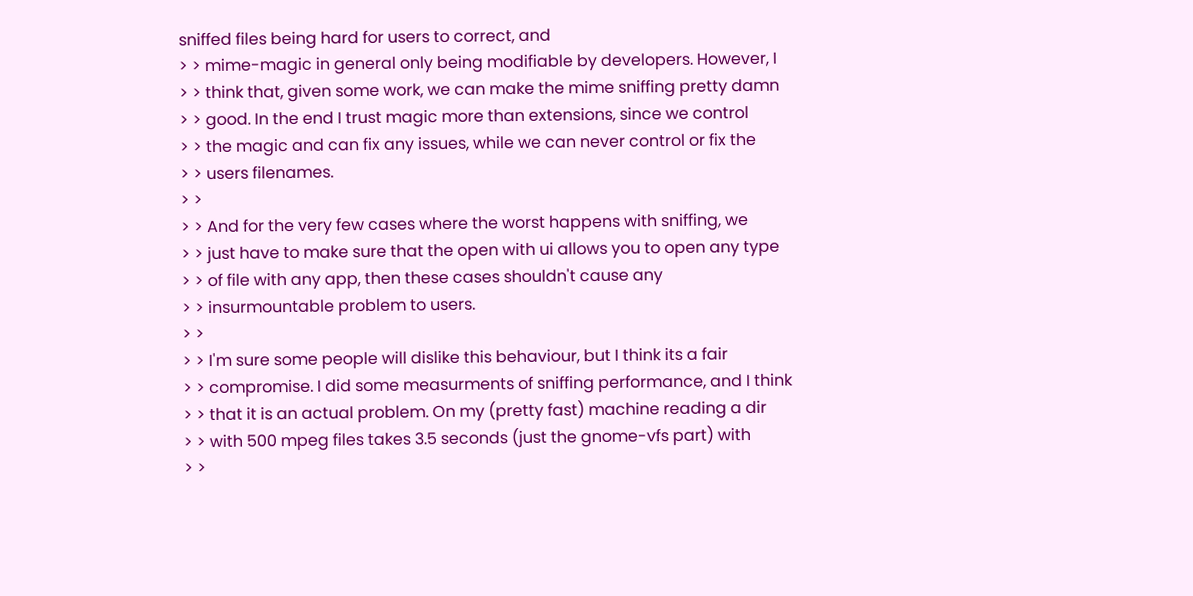sniffed files being hard for users to correct, and
> > mime-magic in general only being modifiable by developers. However, I
> > think that, given some work, we can make the mime sniffing pretty damn
> > good. In the end I trust magic more than extensions, since we control
> > the magic and can fix any issues, while we can never control or fix the
> > users filenames.
> >
> > And for the very few cases where the worst happens with sniffing, we
> > just have to make sure that the open with ui allows you to open any type
> > of file with any app, then these cases shouldn't cause any
> > insurmountable problem to users.
> >
> > I'm sure some people will dislike this behaviour, but I think its a fair
> > compromise. I did some measurments of sniffing performance, and I think
> > that it is an actual problem. On my (pretty fast) machine reading a dir
> > with 500 mpeg files takes 3.5 seconds (just the gnome-vfs part) with
> >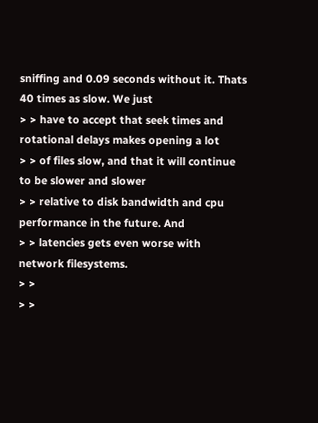sniffing and 0.09 seconds without it. Thats 40 times as slow. We just
> > have to accept that seek times and rotational delays makes opening a lot
> > of files slow, and that it will continue to be slower and slower
> > relative to disk bandwidth and cpu performance in the future. And
> > latencies gets even worse with network filesystems.
> >
> >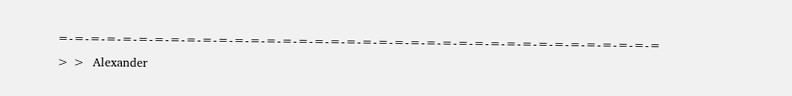=-=-=-=-=-=-=-=-=-=-=-=-=-=-=-=-=-=-=-=-=-=-=-=-=-=-=-=-=-=-=-=-=-=-=-=-=-=
> >  Alexander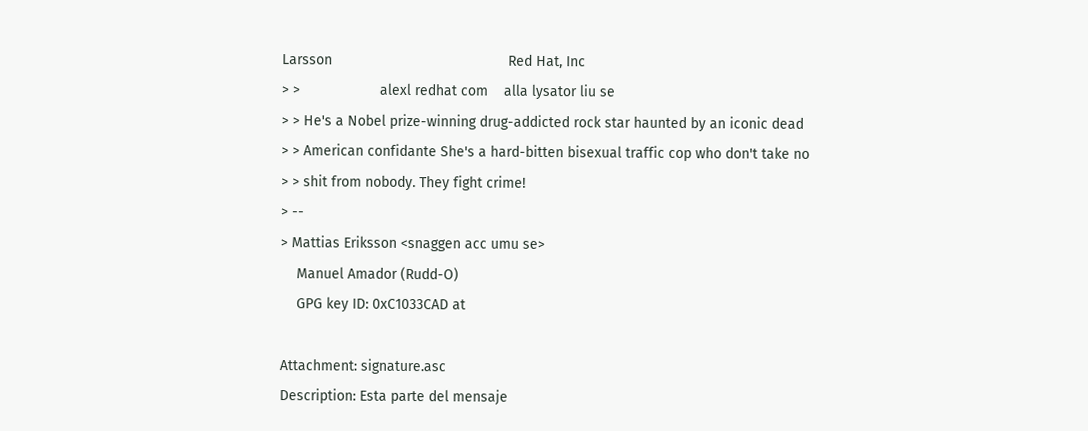Larsson                                            Red Hat, Inc
> >                    alexl redhat com    alla lysator liu se
> > He's a Nobel prize-winning drug-addicted rock star haunted by an iconic dead
> > American confidante She's a hard-bitten bisexual traffic cop who don't take no
> > shit from nobody. They fight crime!
> --
> Mattias Eriksson <snaggen acc umu se>
    Manuel Amador (Rudd-O)
    GPG key ID: 0xC1033CAD at

Attachment: signature.asc
Description: Esta parte del mensaje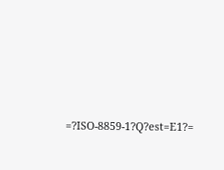=?ISO-8859-1?Q?est=E1?=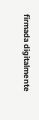firmada digitalmente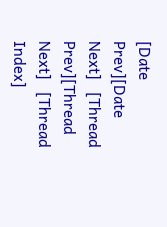[Date Prev][Date Next]   [Thread Prev][Thread Next]   [Thread Index]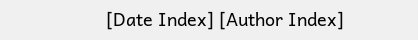[Date Index] [Author Index]